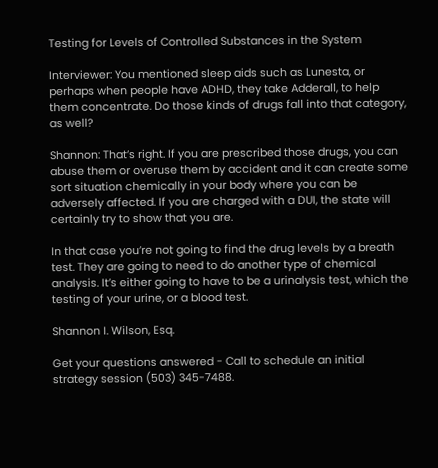Testing for Levels of Controlled Substances in the System

Interviewer: You mentioned sleep aids such as Lunesta, or perhaps when people have ADHD, they take Adderall, to help them concentrate. Do those kinds of drugs fall into that category, as well?

Shannon: That’s right. If you are prescribed those drugs, you can abuse them or overuse them by accident and it can create some sort situation chemically in your body where you can be adversely affected. If you are charged with a DUI, the state will certainly try to show that you are.

In that case you’re not going to find the drug levels by a breath test. They are going to need to do another type of chemical analysis. It’s either going to have to be a urinalysis test, which the testing of your urine, or a blood test.

Shannon I. Wilson, Esq.

Get your questions answered - Call to schedule an initial strategy session (503) 345-7488.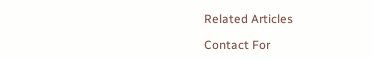Related Articles

Contact For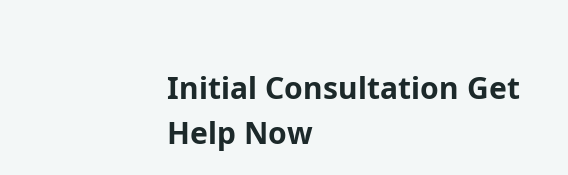Initial Consultation Get Help Now